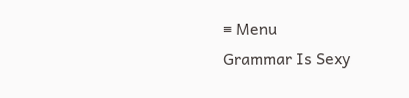≡ Menu
Grammar Is Sexy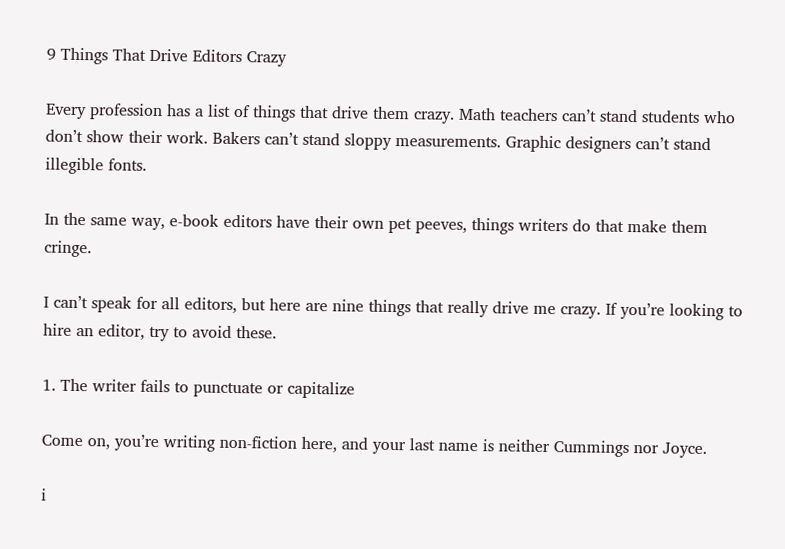9 Things That Drive Editors Crazy

Every profession has a list of things that drive them crazy. Math teachers can’t stand students who don’t show their work. Bakers can’t stand sloppy measurements. Graphic designers can’t stand illegible fonts.

In the same way, e-book editors have their own pet peeves, things writers do that make them cringe.

I can’t speak for all editors, but here are nine things that really drive me crazy. If you’re looking to hire an editor, try to avoid these.

1. The writer fails to punctuate or capitalize

Come on, you’re writing non-fiction here, and your last name is neither Cummings nor Joyce.

i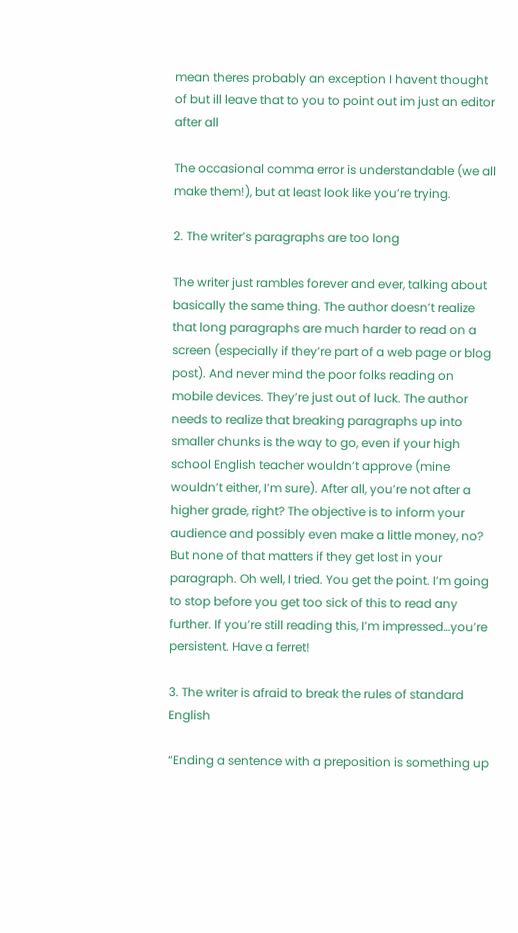mean theres probably an exception I havent thought of but ill leave that to you to point out im just an editor after all

The occasional comma error is understandable (we all make them!), but at least look like you’re trying.

2. The writer’s paragraphs are too long

The writer just rambles forever and ever, talking about basically the same thing. The author doesn’t realize that long paragraphs are much harder to read on a screen (especially if they’re part of a web page or blog post). And never mind the poor folks reading on mobile devices. They’re just out of luck. The author needs to realize that breaking paragraphs up into smaller chunks is the way to go, even if your high school English teacher wouldn’t approve (mine wouldn’t either, I’m sure). After all, you’re not after a higher grade, right? The objective is to inform your audience and possibly even make a little money, no? But none of that matters if they get lost in your paragraph. Oh well, I tried. You get the point. I’m going to stop before you get too sick of this to read any further. If you’re still reading this, I’m impressed…you’re persistent. Have a ferret!

3. The writer is afraid to break the rules of standard English

“Ending a sentence with a preposition is something up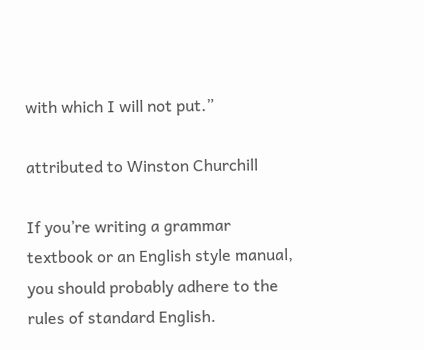with which I will not put.”

attributed to Winston Churchill

If you’re writing a grammar textbook or an English style manual, you should probably adhere to the rules of standard English.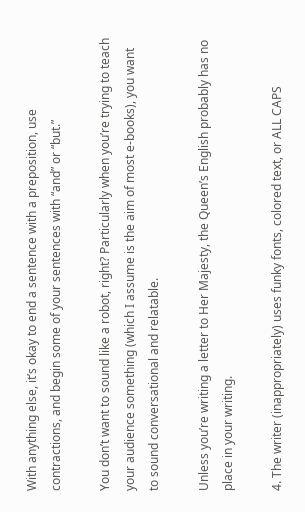With anything else, it’s okay to end a sentence with a preposition, use contractions, and begin some of your sentences with “and” or “but.”

You don’t want to sound like a robot, right? Particularly when you’re trying to teach your audience something (which I assume is the aim of most e-books), you want to sound conversational and relatable.

Unless you’re writing a letter to Her Majesty, the Queen’s English probably has no place in your writing.

4. The writer (inappropriately) uses funky fonts, colored text, or ALL CAPS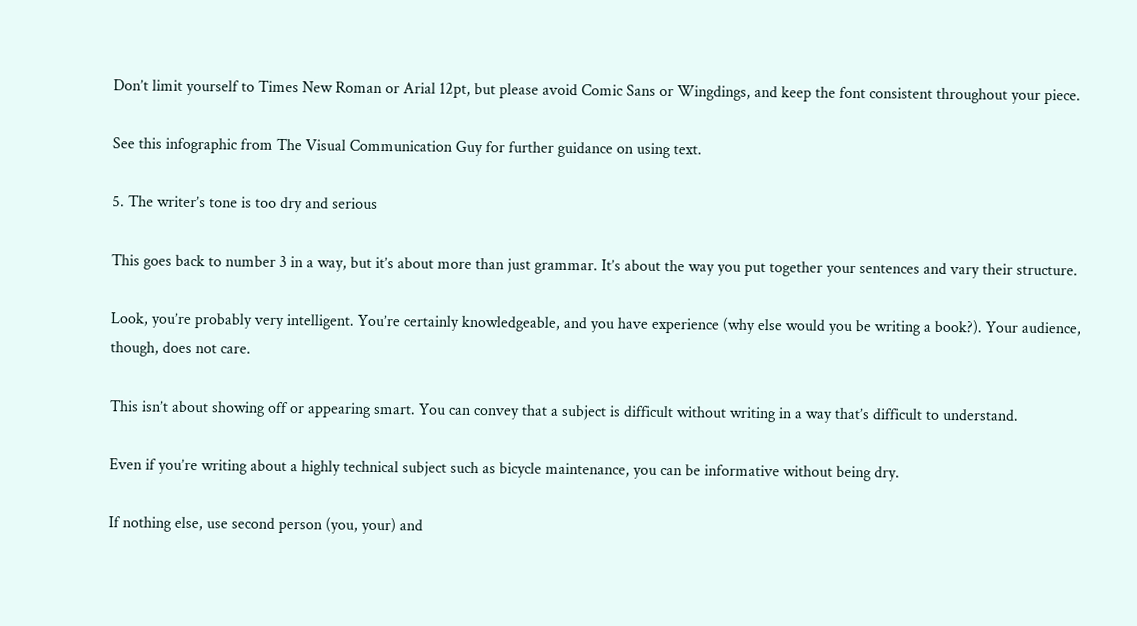Don’t limit yourself to Times New Roman or Arial 12pt, but please avoid Comic Sans or Wingdings, and keep the font consistent throughout your piece.

See this infographic from The Visual Communication Guy for further guidance on using text.

5. The writer’s tone is too dry and serious

This goes back to number 3 in a way, but it’s about more than just grammar. It’s about the way you put together your sentences and vary their structure.

Look, you’re probably very intelligent. You’re certainly knowledgeable, and you have experience (why else would you be writing a book?). Your audience, though, does not care.

This isn’t about showing off or appearing smart. You can convey that a subject is difficult without writing in a way that’s difficult to understand.

Even if you’re writing about a highly technical subject such as bicycle maintenance, you can be informative without being dry.

If nothing else, use second person (you, your) and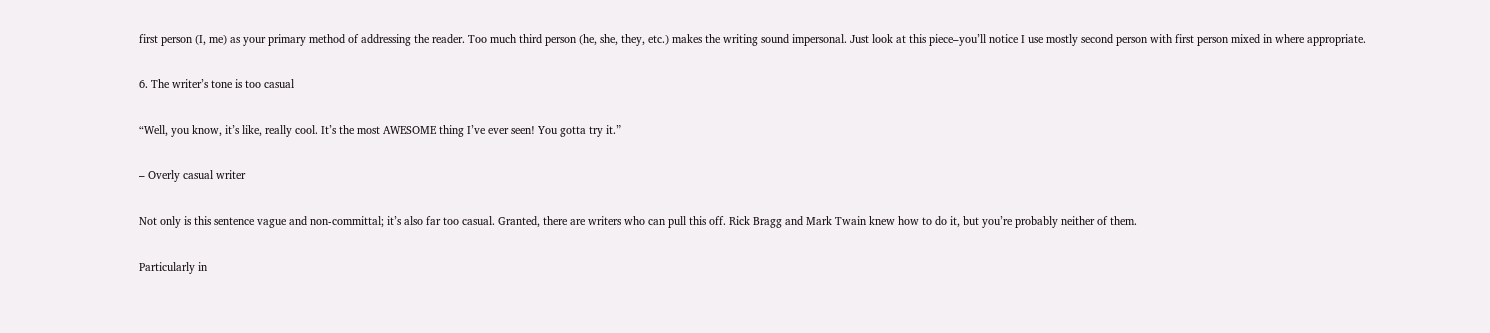first person (I, me) as your primary method of addressing the reader. Too much third person (he, she, they, etc.) makes the writing sound impersonal. Just look at this piece–you’ll notice I use mostly second person with first person mixed in where appropriate.

6. The writer’s tone is too casual

“Well, you know, it’s like, really cool. It’s the most AWESOME thing I’ve ever seen! You gotta try it.”

– Overly casual writer

Not only is this sentence vague and non-committal; it’s also far too casual. Granted, there are writers who can pull this off. Rick Bragg and Mark Twain knew how to do it, but you’re probably neither of them.

Particularly in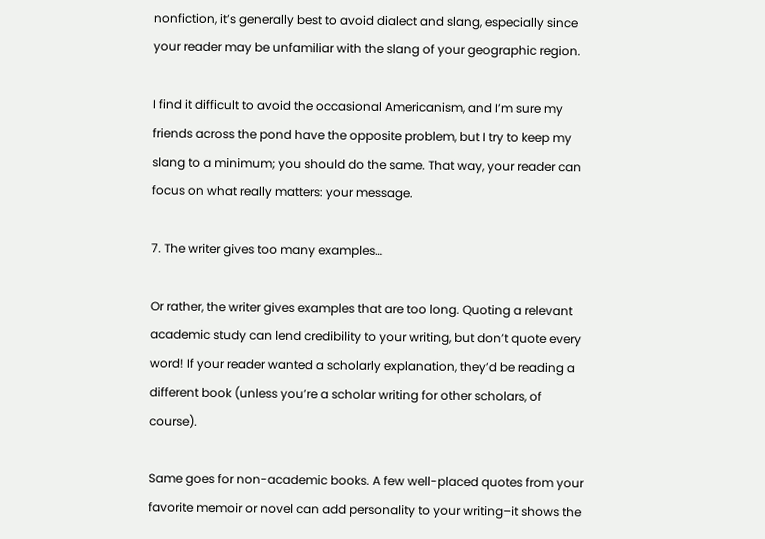nonfiction, it’s generally best to avoid dialect and slang, especially since your reader may be unfamiliar with the slang of your geographic region.

I find it difficult to avoid the occasional Americanism, and I’m sure my friends across the pond have the opposite problem, but I try to keep my slang to a minimum; you should do the same. That way, your reader can focus on what really matters: your message.

7. The writer gives too many examples…

Or rather, the writer gives examples that are too long. Quoting a relevant academic study can lend credibility to your writing, but don’t quote every word! If your reader wanted a scholarly explanation, they’d be reading a different book (unless you’re a scholar writing for other scholars, of course).

Same goes for non-academic books. A few well-placed quotes from your favorite memoir or novel can add personality to your writing–it shows the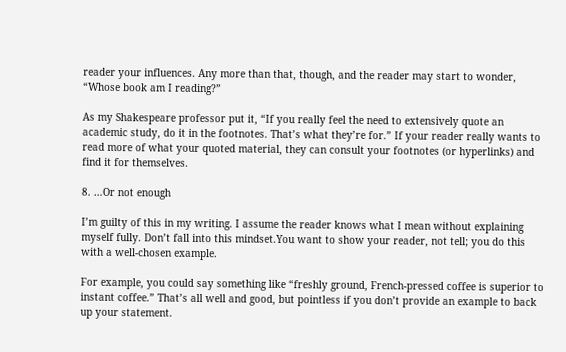reader your influences. Any more than that, though, and the reader may start to wonder, “Whose book am I reading?”

As my Shakespeare professor put it, “If you really feel the need to extensively quote an academic study, do it in the footnotes. That’s what they’re for.” If your reader really wants to read more of what your quoted material, they can consult your footnotes (or hyperlinks) and find it for themselves.

8. …Or not enough

I’m guilty of this in my writing. I assume the reader knows what I mean without explaining myself fully. Don’t fall into this mindset.You want to show your reader, not tell; you do this with a well-chosen example.

For example, you could say something like “freshly ground, French-pressed coffee is superior to instant coffee.” That’s all well and good, but pointless if you don’t provide an example to back up your statement.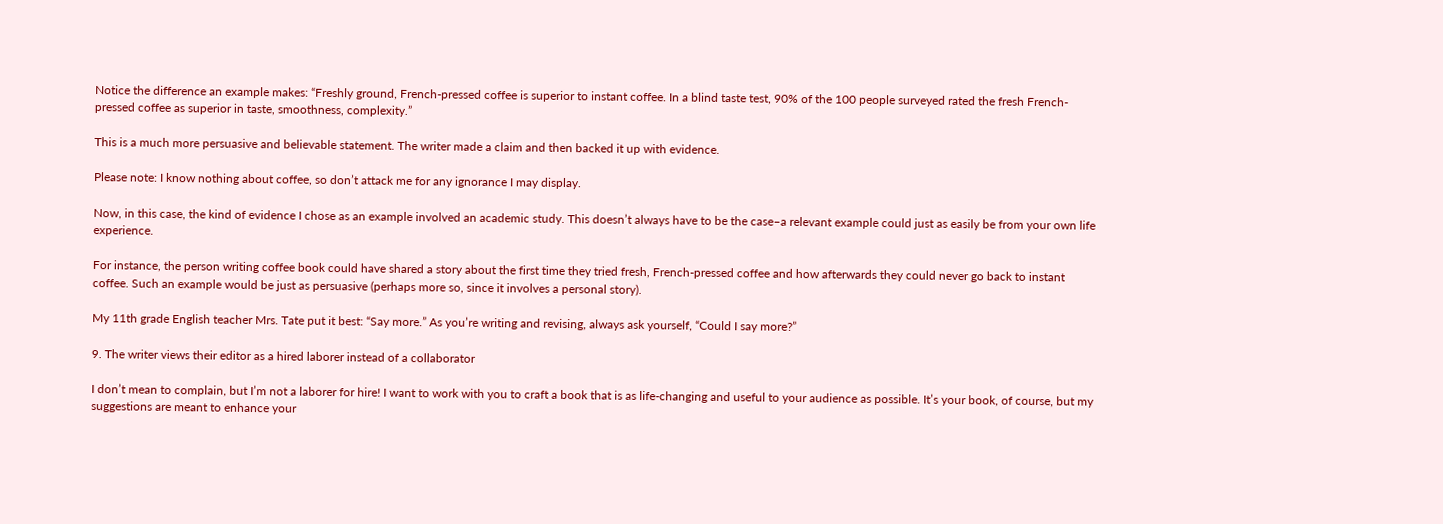Notice the difference an example makes: “Freshly ground, French-pressed coffee is superior to instant coffee. In a blind taste test, 90% of the 100 people surveyed rated the fresh French-pressed coffee as superior in taste, smoothness, complexity.”

This is a much more persuasive and believable statement. The writer made a claim and then backed it up with evidence.

Please note: I know nothing about coffee, so don’t attack me for any ignorance I may display.

Now, in this case, the kind of evidence I chose as an example involved an academic study. This doesn’t always have to be the case–a relevant example could just as easily be from your own life experience.

For instance, the person writing coffee book could have shared a story about the first time they tried fresh, French-pressed coffee and how afterwards they could never go back to instant coffee. Such an example would be just as persuasive (perhaps more so, since it involves a personal story).

My 11th grade English teacher Mrs. Tate put it best: “Say more.” As you’re writing and revising, always ask yourself, “Could I say more?”

9. The writer views their editor as a hired laborer instead of a collaborator

I don’t mean to complain, but I’m not a laborer for hire! I want to work with you to craft a book that is as life-changing and useful to your audience as possible. It’s your book, of course, but my suggestions are meant to enhance your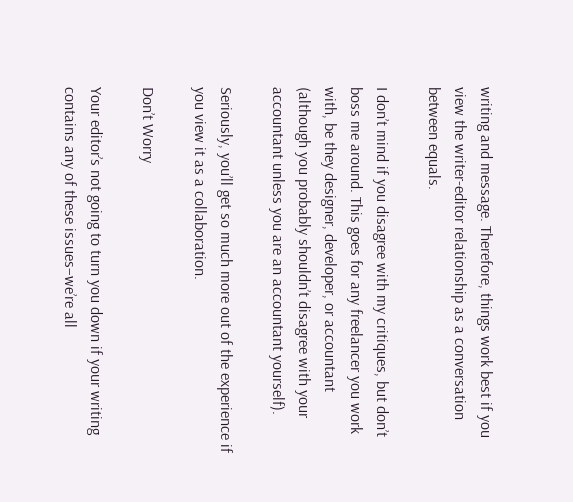writing and message. Therefore, things work best if you view the writer-editor relationship as a conversation between equals.

I don’t mind if you disagree with my critiques, but don’t boss me around. This goes for any freelancer you work with, be they designer, developer, or accountant (although you probably shouldn’t disagree with your accountant unless you are an accountant yourself).

Seriously, you’ll get so much more out of the experience if you view it as a collaboration.

Don’t Worry

Your editor’s not going to turn you down if your writing contains any of these issues–we’re all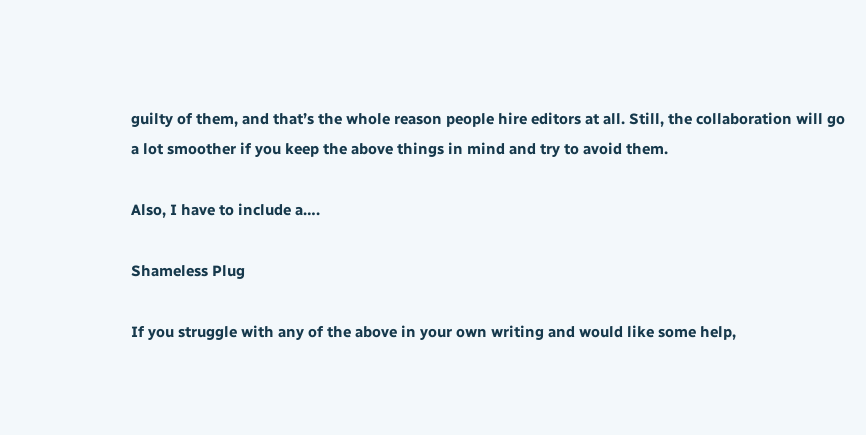guilty of them, and that’s the whole reason people hire editors at all. Still, the collaboration will go a lot smoother if you keep the above things in mind and try to avoid them.

Also, I have to include a….

Shameless Plug

If you struggle with any of the above in your own writing and would like some help,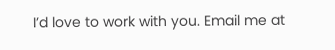I’d love to work with you. Email me at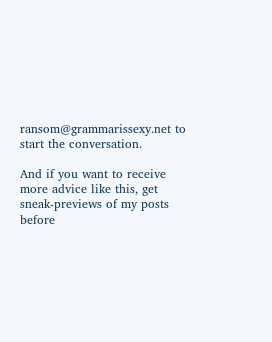ransom@grammarissexy.net to start the conversation.

And if you want to receive more advice like this, get sneak-previews of my posts before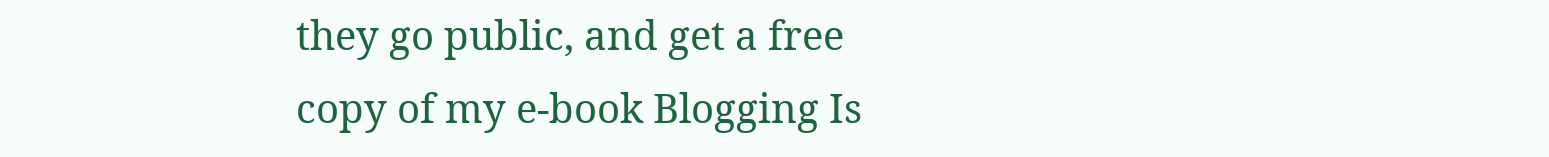they go public, and get a free copy of my e-book Blogging Is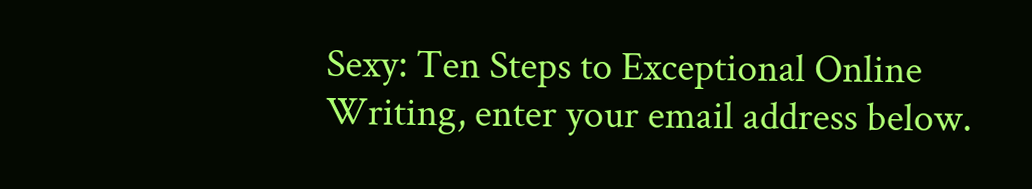Sexy: Ten Steps to Exceptional Online Writing, enter your email address below.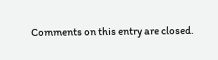Comments on this entry are closed.